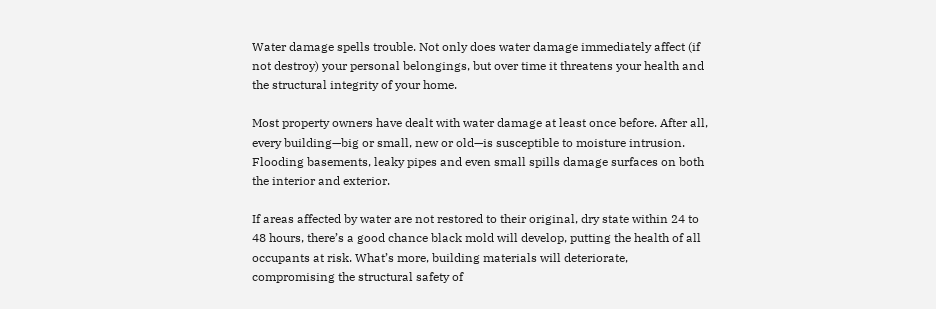Water damage spells trouble. Not only does water damage immediately affect (if not destroy) your personal belongings, but over time it threatens your health and the structural integrity of your home.

Most property owners have dealt with water damage at least once before. After all, every building—big or small, new or old—is susceptible to moisture intrusion. Flooding basements, leaky pipes and even small spills damage surfaces on both the interior and exterior.

If areas affected by water are not restored to their original, dry state within 24 to 48 hours, there’s a good chance black mold will develop, putting the health of all occupants at risk. What’s more, building materials will deteriorate, compromising the structural safety of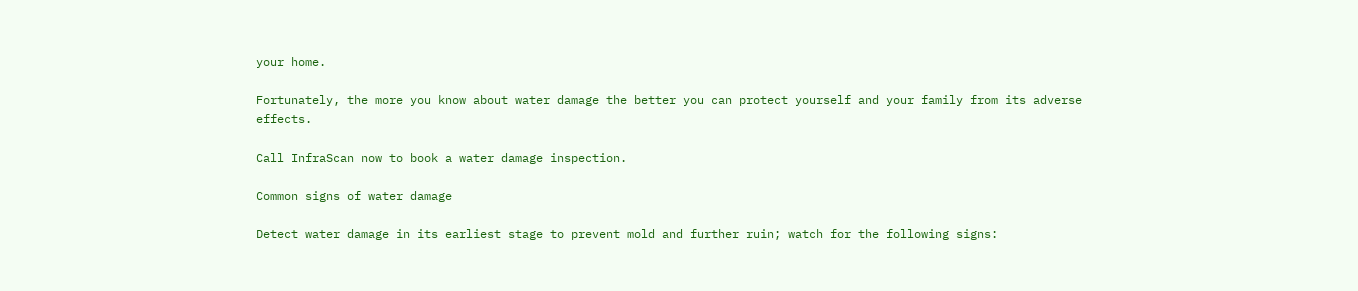your home.

Fortunately, the more you know about water damage the better you can protect yourself and your family from its adverse effects.

Call InfraScan now to book a water damage inspection.

Common signs of water damage

Detect water damage in its earliest stage to prevent mold and further ruin; watch for the following signs: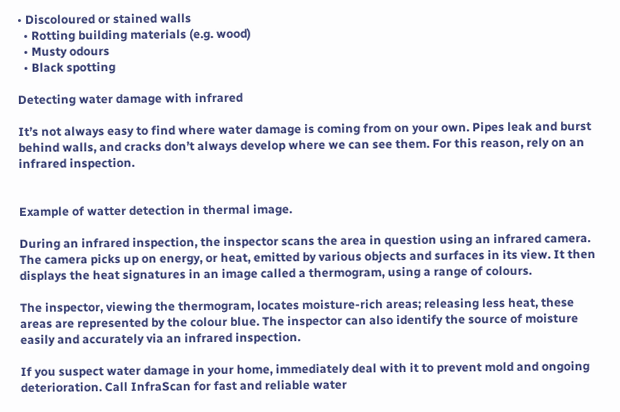• Discoloured or stained walls
  • Rotting building materials (e.g. wood)
  • Musty odours
  • Black spotting

Detecting water damage with infrared

It’s not always easy to find where water damage is coming from on your own. Pipes leak and burst behind walls, and cracks don’t always develop where we can see them. For this reason, rely on an infrared inspection.


Example of watter detection in thermal image.

During an infrared inspection, the inspector scans the area in question using an infrared camera. The camera picks up on energy, or heat, emitted by various objects and surfaces in its view. It then displays the heat signatures in an image called a thermogram, using a range of colours.

The inspector, viewing the thermogram, locates moisture-rich areas; releasing less heat, these areas are represented by the colour blue. The inspector can also identify the source of moisture easily and accurately via an infrared inspection.

If you suspect water damage in your home, immediately deal with it to prevent mold and ongoing deterioration. Call InfraScan for fast and reliable water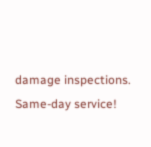damage inspections. Same-day service!